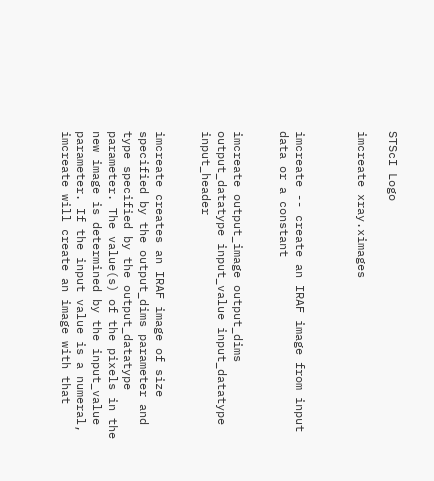STScI Logo

imcreate xray.ximages



imcreate -- create an IRAF image from input data or a constant


imcreate output_image output_dims output_datatype input_value input_datatype input_header


imcreate creates an IRAF image of size specified by the output_dims parameter and type specified by the output_datatype parameter. The value(s) of the pixels in the new image is determined by the input_value parameter. If the input value is a numeral, imcreate will create an image with that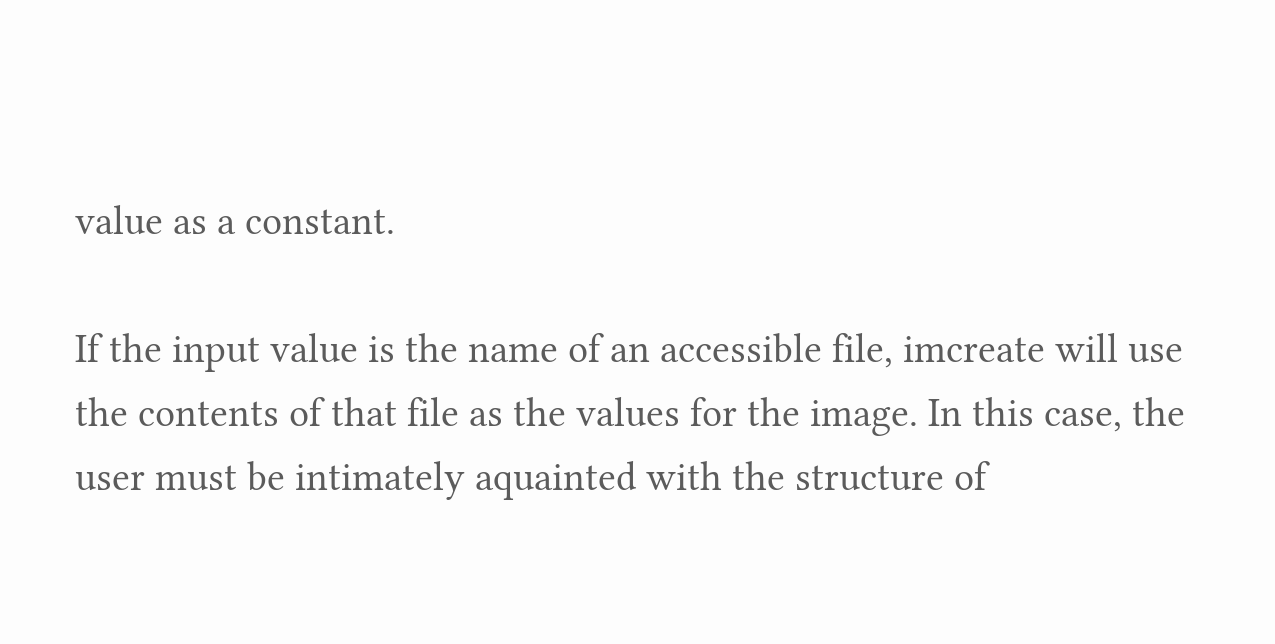value as a constant.

If the input value is the name of an accessible file, imcreate will use the contents of that file as the values for the image. In this case, the user must be intimately aquainted with the structure of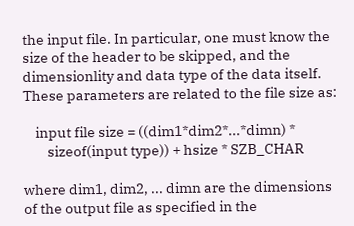the input file. In particular, one must know the size of the header to be skipped, and the dimensionlity and data type of the data itself. These parameters are related to the file size as:

    input file size = ((dim1*dim2*...*dimn) *
        sizeof(input type)) + hsize * SZB_CHAR

where dim1, dim2, ... dimn are the dimensions of the output file as specified in the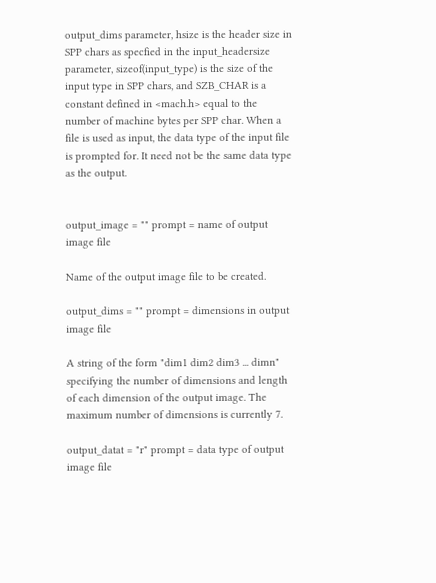output_dims parameter, hsize is the header size in SPP chars as specfied in the input_headersize parameter, sizeof(input_type) is the size of the input type in SPP chars, and SZB_CHAR is a constant defined in <mach.h> equal to the number of machine bytes per SPP char. When a file is used as input, the data type of the input file is prompted for. It need not be the same data type as the output.


output_image = "" prompt = name of output image file

Name of the output image file to be created.

output_dims = "" prompt = dimensions in output image file

A string of the form "dim1 dim2 dim3 ... dimn" specifying the number of dimensions and length of each dimension of the output image. The maximum number of dimensions is currently 7.

output_datat = "r" prompt = data type of output image file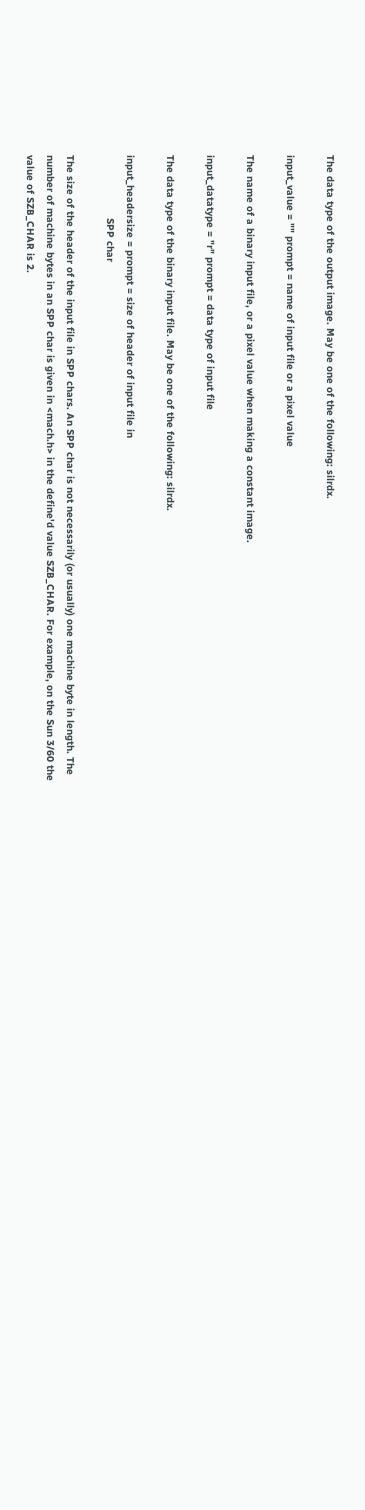The data type of the output image. May be one of the following: silrdx.

input_value = "" prompt = name of input file or a pixel value

The name of a binary input file, or a pixel value when making a constant image.

input_datatype = "r" prompt = data type of input file

The data type of the binary input file. May be one of the following: silrdx.

input_headersize = prompt = size of header of input file in
                     SPP char

The size of the header of the input file in SPP chars. An SPP char is not necessarily (or usually) one machine byte in length. The number of machine bytes in an SPP char is given in <mach.h> in the define'd value SZB_CHAR. For example, on the Sun 3/60 the value of SZB_CHAR is 2.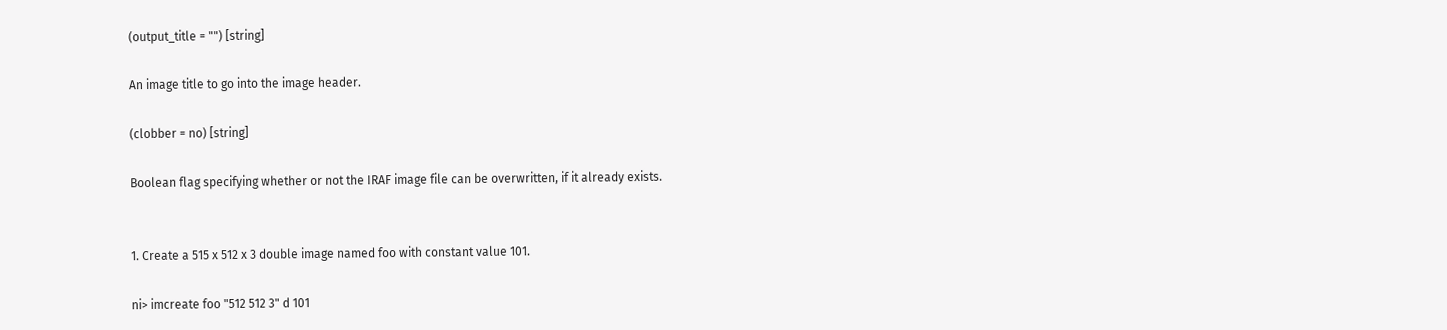(output_title = "") [string]

An image title to go into the image header.

(clobber = no) [string]

Boolean flag specifying whether or not the IRAF image file can be overwritten, if it already exists.


1. Create a 515 x 512 x 3 double image named foo with constant value 101.

ni> imcreate foo "512 512 3" d 101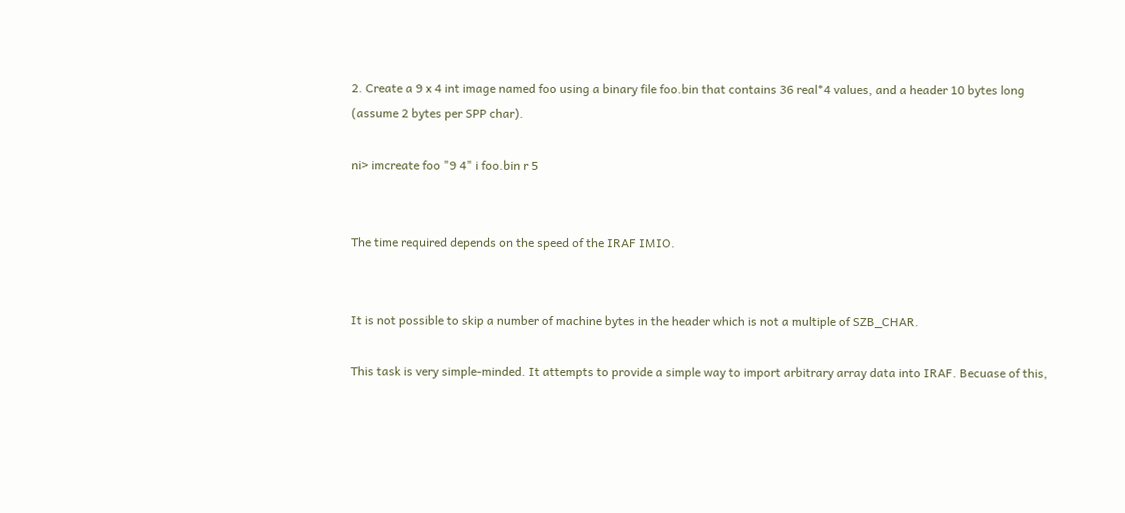2. Create a 9 x 4 int image named foo using a binary file foo.bin that contains 36 real*4 values, and a header 10 bytes long (assume 2 bytes per SPP char).

ni> imcreate foo "9 4" i foo.bin r 5


The time required depends on the speed of the IRAF IMIO.


It is not possible to skip a number of machine bytes in the header which is not a multiple of SZB_CHAR.

This task is very simple-minded. It attempts to provide a simple way to import arbitrary array data into IRAF. Becuase of this,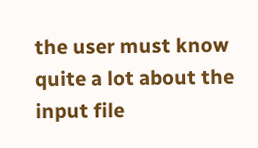the user must know quite a lot about the input file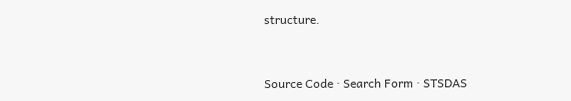structure.


Source Code · Search Form · STSDAS